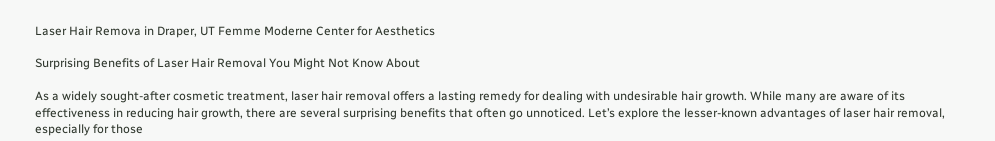Laser Hair Remova in Draper, UT Femme Moderne Center for Aesthetics

Surprising Benefits of Laser Hair Removal You Might Not Know About

As a widely sought-after cosmetic treatment, laser hair removal offers a lasting remedy for dealing with undesirable hair growth. While many are aware of its effectiveness in reducing hair growth, there are several surprising benefits that often go unnoticed. Let’s explore the lesser-known advantages of laser hair removal, especially for those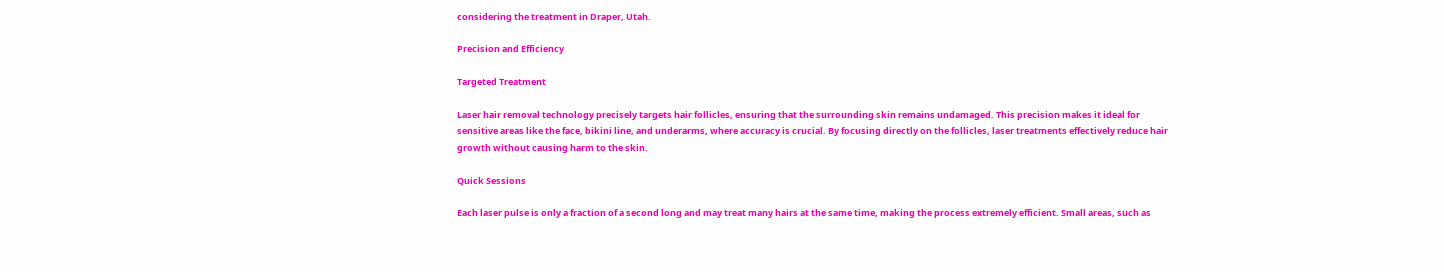considering the treatment in Draper, Utah.

Precision and Efficiency

Targeted Treatment

Laser hair removal technology precisely targets hair follicles, ensuring that the surrounding skin remains undamaged. This precision makes it ideal for sensitive areas like the face, bikini line, and underarms, where accuracy is crucial. By focusing directly on the follicles, laser treatments effectively reduce hair growth without causing harm to the skin.

Quick Sessions

Each laser pulse is only a fraction of a second long and may treat many hairs at the same time, making the process extremely efficient. Small areas, such as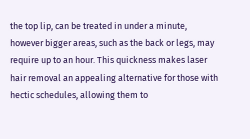the top lip, can be treated in under a minute, however bigger areas, such as the back or legs, may require up to an hour. This quickness makes laser hair removal an appealing alternative for those with hectic schedules, allowing them to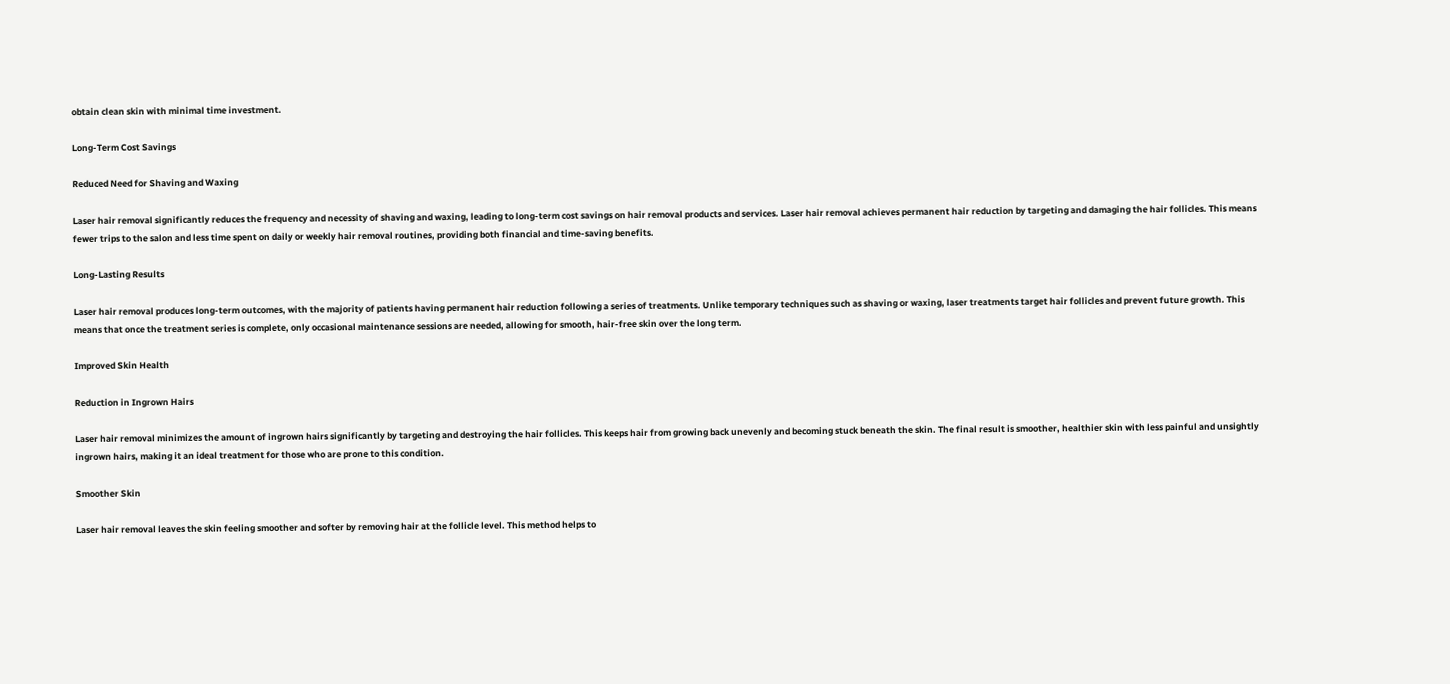obtain clean skin with minimal time investment.

Long-Term Cost Savings

Reduced Need for Shaving and Waxing

Laser hair removal significantly reduces the frequency and necessity of shaving and waxing, leading to long-term cost savings on hair removal products and services. Laser hair removal achieves permanent hair reduction by targeting and damaging the hair follicles. This means fewer trips to the salon and less time spent on daily or weekly hair removal routines, providing both financial and time-saving benefits.

Long-Lasting Results

Laser hair removal produces long-term outcomes, with the majority of patients having permanent hair reduction following a series of treatments. Unlike temporary techniques such as shaving or waxing, laser treatments target hair follicles and prevent future growth. This means that once the treatment series is complete, only occasional maintenance sessions are needed, allowing for smooth, hair-free skin over the long term.

Improved Skin Health

Reduction in Ingrown Hairs

Laser hair removal minimizes the amount of ingrown hairs significantly by targeting and destroying the hair follicles. This keeps hair from growing back unevenly and becoming stuck beneath the skin. The final result is smoother, healthier skin with less painful and unsightly ingrown hairs, making it an ideal treatment for those who are prone to this condition.

Smoother Skin

Laser hair removal leaves the skin feeling smoother and softer by removing hair at the follicle level. This method helps to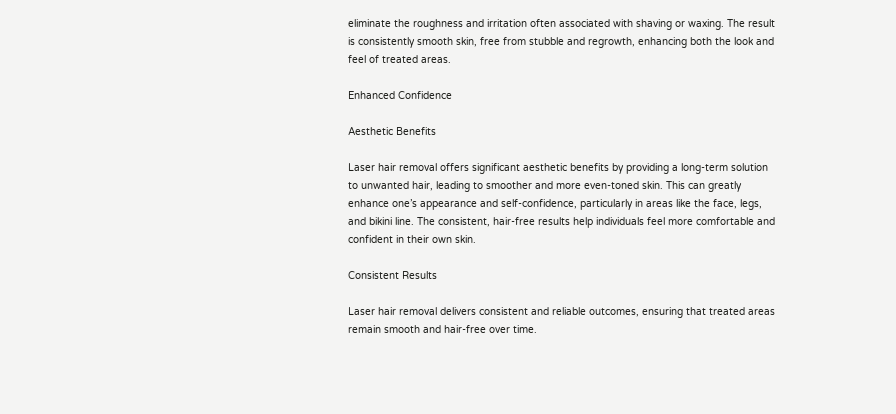eliminate the roughness and irritation often associated with shaving or waxing. The result is consistently smooth skin, free from stubble and regrowth, enhancing both the look and feel of treated areas.

Enhanced Confidence

Aesthetic Benefits

Laser hair removal offers significant aesthetic benefits by providing a long-term solution to unwanted hair, leading to smoother and more even-toned skin. This can greatly enhance one’s appearance and self-confidence, particularly in areas like the face, legs, and bikini line. The consistent, hair-free results help individuals feel more comfortable and confident in their own skin.

Consistent Results

Laser hair removal delivers consistent and reliable outcomes, ensuring that treated areas remain smooth and hair-free over time.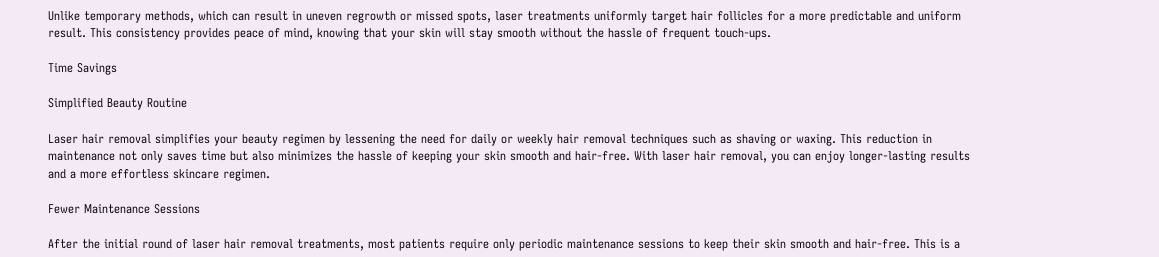Unlike temporary methods, which can result in uneven regrowth or missed spots, laser treatments uniformly target hair follicles for a more predictable and uniform result. This consistency provides peace of mind, knowing that your skin will stay smooth without the hassle of frequent touch-ups.

Time Savings

Simplified Beauty Routine

Laser hair removal simplifies your beauty regimen by lessening the need for daily or weekly hair removal techniques such as shaving or waxing. This reduction in maintenance not only saves time but also minimizes the hassle of keeping your skin smooth and hair-free. With laser hair removal, you can enjoy longer-lasting results and a more effortless skincare regimen.

Fewer Maintenance Sessions

After the initial round of laser hair removal treatments, most patients require only periodic maintenance sessions to keep their skin smooth and hair-free. This is a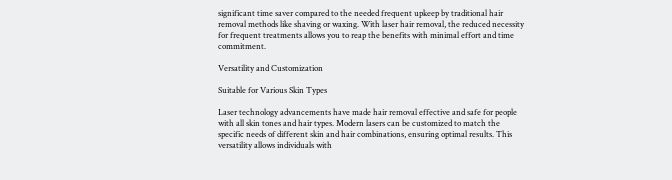significant time saver compared to the needed frequent upkeep by traditional hair removal methods like shaving or waxing. With laser hair removal, the reduced necessity for frequent treatments allows you to reap the benefits with minimal effort and time commitment.

Versatility and Customization

Suitable for Various Skin Types

Laser technology advancements have made hair removal effective and safe for people with all skin tones and hair types. Modern lasers can be customized to match the specific needs of different skin and hair combinations, ensuring optimal results. This versatility allows individuals with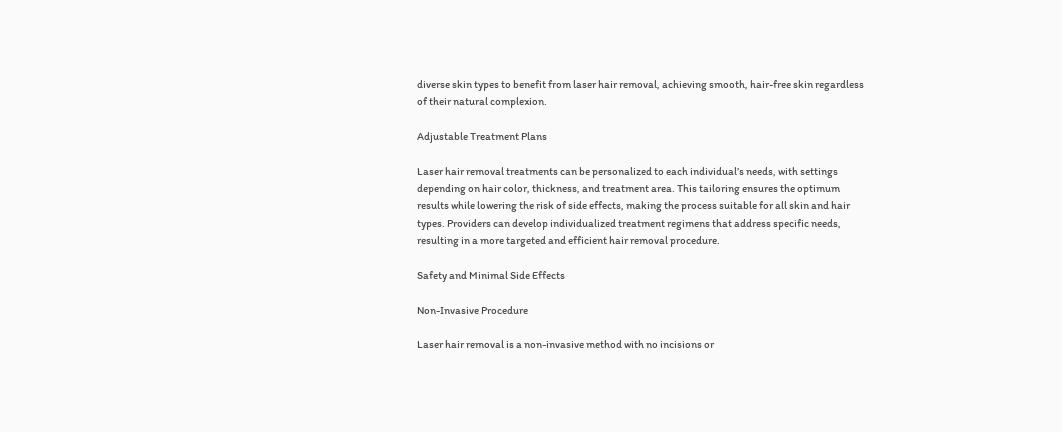diverse skin types to benefit from laser hair removal, achieving smooth, hair-free skin regardless of their natural complexion.

Adjustable Treatment Plans

Laser hair removal treatments can be personalized to each individual’s needs, with settings depending on hair color, thickness, and treatment area. This tailoring ensures the optimum results while lowering the risk of side effects, making the process suitable for all skin and hair types. Providers can develop individualized treatment regimens that address specific needs, resulting in a more targeted and efficient hair removal procedure.

Safety and Minimal Side Effects

Non-Invasive Procedure

Laser hair removal is a non-invasive method with no incisions or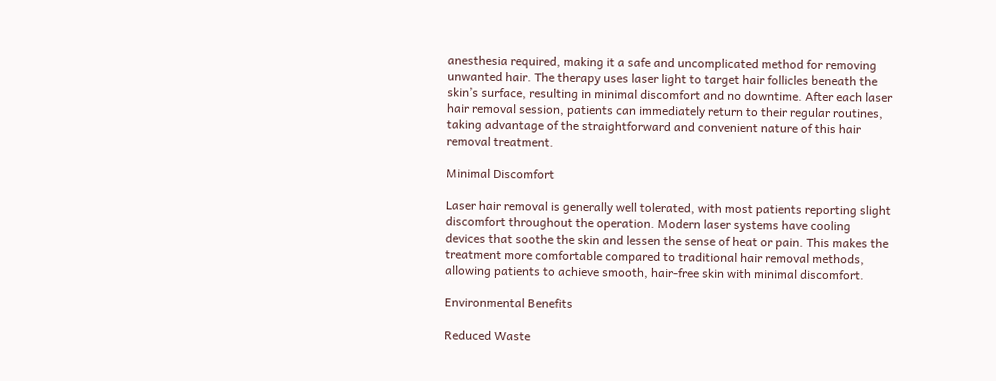anesthesia required, making it a safe and uncomplicated method for removing unwanted hair. The therapy uses laser light to target hair follicles beneath the skin’s surface, resulting in minimal discomfort and no downtime. After each laser hair removal session, patients can immediately return to their regular routines, taking advantage of the straightforward and convenient nature of this hair removal treatment.

Minimal Discomfort

Laser hair removal is generally well tolerated, with most patients reporting slight discomfort throughout the operation. Modern laser systems have cooling devices that soothe the skin and lessen the sense of heat or pain. This makes the treatment more comfortable compared to traditional hair removal methods, allowing patients to achieve smooth, hair-free skin with minimal discomfort.

Environmental Benefits

Reduced Waste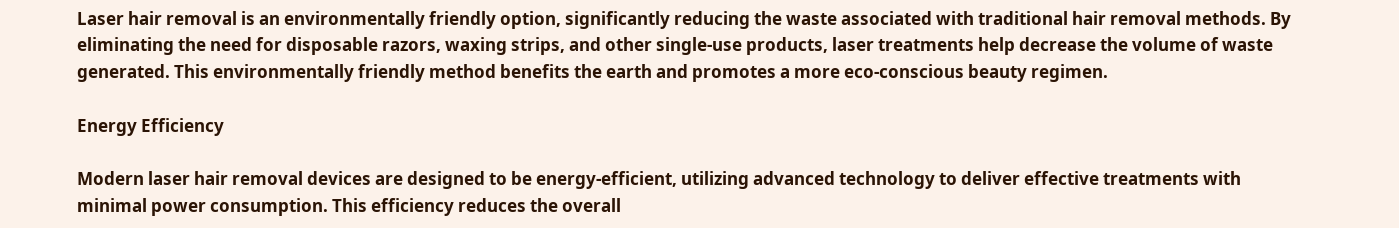Laser hair removal is an environmentally friendly option, significantly reducing the waste associated with traditional hair removal methods. By eliminating the need for disposable razors, waxing strips, and other single-use products, laser treatments help decrease the volume of waste generated. This environmentally friendly method benefits the earth and promotes a more eco-conscious beauty regimen.

Energy Efficiency

Modern laser hair removal devices are designed to be energy-efficient, utilizing advanced technology to deliver effective treatments with minimal power consumption. This efficiency reduces the overall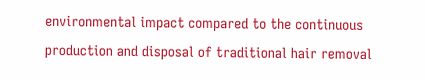environmental impact compared to the continuous production and disposal of traditional hair removal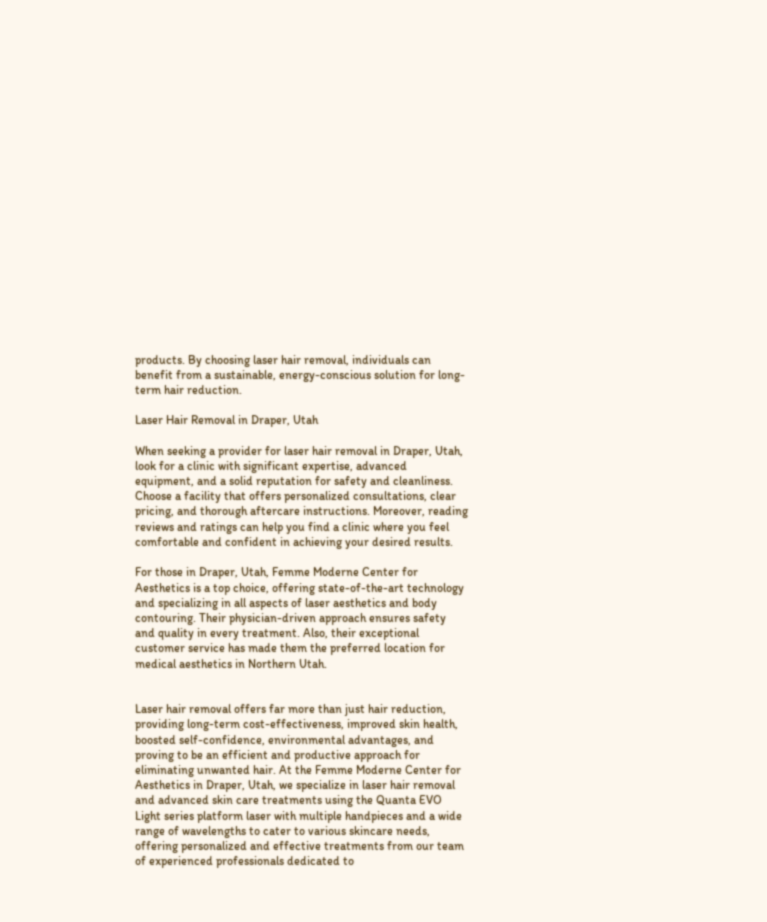products. By choosing laser hair removal, individuals can benefit from a sustainable, energy-conscious solution for long-term hair reduction.

Laser Hair Removal in Draper, Utah

When seeking a provider for laser hair removal in Draper, Utah, look for a clinic with significant expertise, advanced equipment, and a solid reputation for safety and cleanliness. Choose a facility that offers personalized consultations, clear pricing, and thorough aftercare instructions. Moreover, reading reviews and ratings can help you find a clinic where you feel comfortable and confident in achieving your desired results.

For those in Draper, Utah, Femme Moderne Center for Aesthetics is a top choice, offering state-of-the-art technology and specializing in all aspects of laser aesthetics and body contouring. Their physician-driven approach ensures safety and quality in every treatment. Also, their exceptional customer service has made them the preferred location for medical aesthetics in Northern Utah.


Laser hair removal offers far more than just hair reduction, providing long-term cost-effectiveness, improved skin health, boosted self-confidence, environmental advantages, and proving to be an efficient and productive approach for eliminating unwanted hair. At the Femme Moderne Center for Aesthetics in Draper, Utah, we specialize in laser hair removal and advanced skin care treatments using the Quanta EVO Light series platform laser with multiple handpieces and a wide range of wavelengths to cater to various skincare needs, offering personalized and effective treatments from our team of experienced professionals dedicated to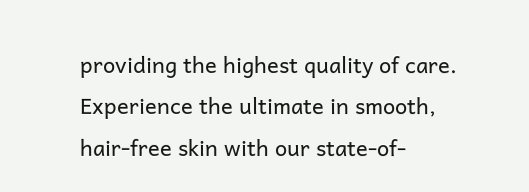providing the highest quality of care. Experience the ultimate in smooth, hair-free skin with our state-of-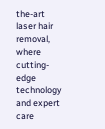the-art laser hair removal, where cutting-edge technology and expert care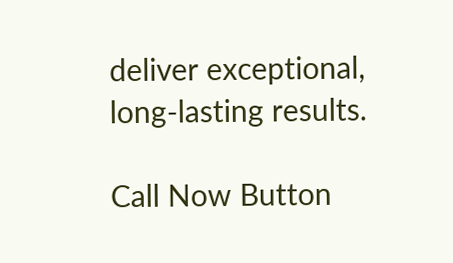deliver exceptional, long-lasting results.

Call Now Button